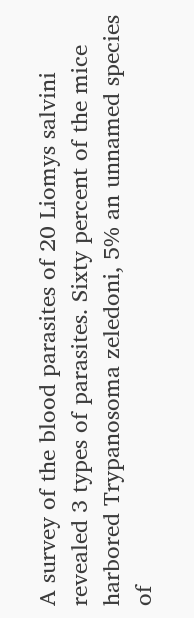A survey of the blood parasites of 20 Liomys salvini revealed 3 types of parasites. Sixty percent of the mice harbored Trypanosoma zeledoni, 5% an unnamed species of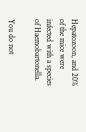Hepatozoon, and 20% of the mice were infected with a species of Haemobartonella.

You do not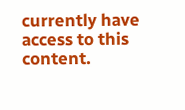currently have access to this content.